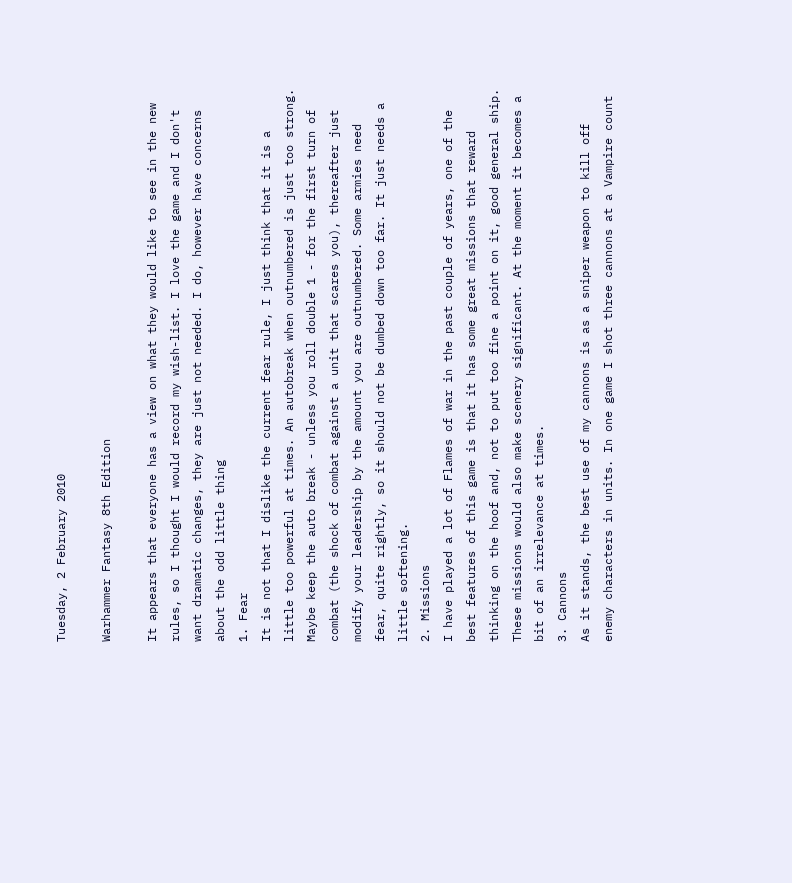Tuesday, 2 February 2010

Warhammer Fantasy 8th Edition

It appears that everyone has a view on what they would like to see in the new rules, so I thought I would record my wish-list. I love the game and I don't want dramatic changes, they are just not needed. I do, however have concerns about the odd little thing
1. Fear
It is not that I dislike the current fear rule, I just think that it is a little too powerful at times. An autobreak when outnumbered is just too strong. Maybe keep the auto break - unless you roll double 1 - for the first turn of combat (the shock of combat against a unit that scares you), thereafter just modify your leadership by the amount you are outnumbered. Some armies need fear, quite rightly, so it should not be dumbed down too far. It just needs a little softening.
2. Missions
I have played a lot of Flames of war in the past couple of years, one of the best features of this game is that it has some great missions that reward thinking on the hoof and, not to put too fine a point on it, good general ship. These missions would also make scenery significant. At the moment it becomes a bit of an irrelevance at times.
3. Cannons
As it stands, the best use of my cannons is as a sniper weapon to kill off enemy characters in units. In one game I shot three cannons at a Vampire count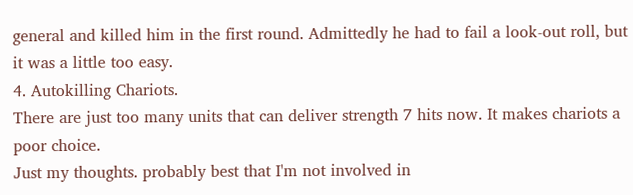general and killed him in the first round. Admittedly he had to fail a look-out roll, but it was a little too easy.
4. Autokilling Chariots.
There are just too many units that can deliver strength 7 hits now. It makes chariots a poor choice.
Just my thoughts. probably best that I'm not involved in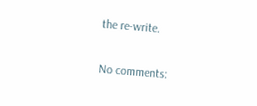the re-write.

No comments: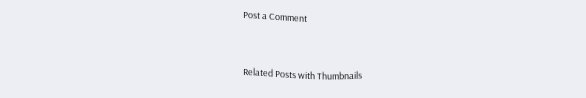Post a Comment


Related Posts with Thumbnails